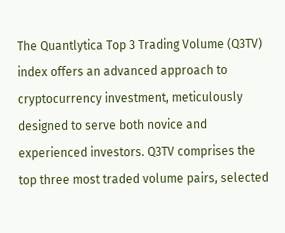The Quantlytica Top 3 Trading Volume (Q3TV) index offers an advanced approach to cryptocurrency investment, meticulously designed to serve both novice and experienced investors. Q3TV comprises the top three most traded volume pairs, selected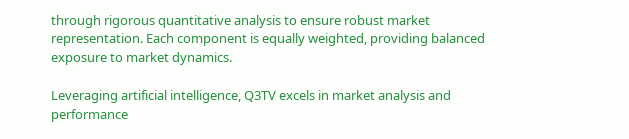through rigorous quantitative analysis to ensure robust market representation. Each component is equally weighted, providing balanced exposure to market dynamics.

Leveraging artificial intelligence, Q3TV excels in market analysis and performance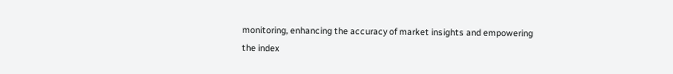monitoring, enhancing the accuracy of market insights and empowering the index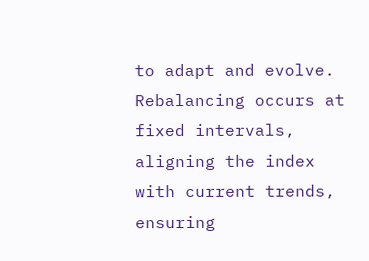to adapt and evolve. Rebalancing occurs at fixed intervals, aligning the index with current trends, ensuring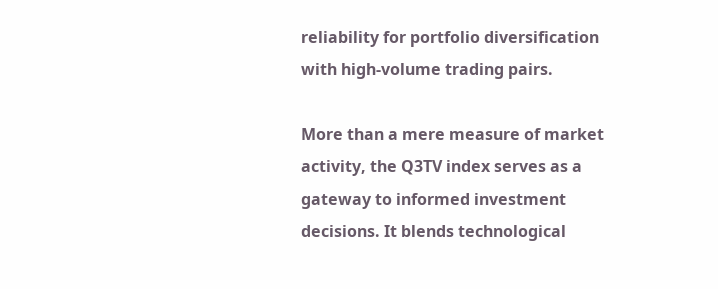reliability for portfolio diversification with high-volume trading pairs.

More than a mere measure of market activity, the Q3TV index serves as a gateway to informed investment decisions. It blends technological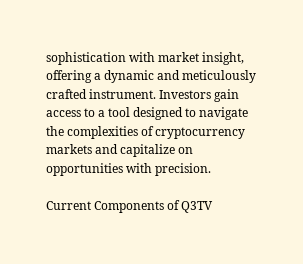sophistication with market insight, offering a dynamic and meticulously crafted instrument. Investors gain access to a tool designed to navigate the complexities of cryptocurrency markets and capitalize on opportunities with precision.

Current Components of Q3TV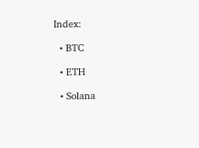Index:

  • BTC

  • ETH

  • Solana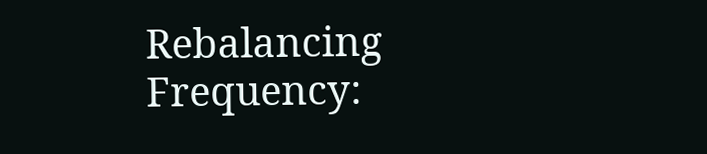Rebalancing Frequency: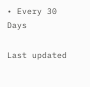• Every 30 Days

Last updated